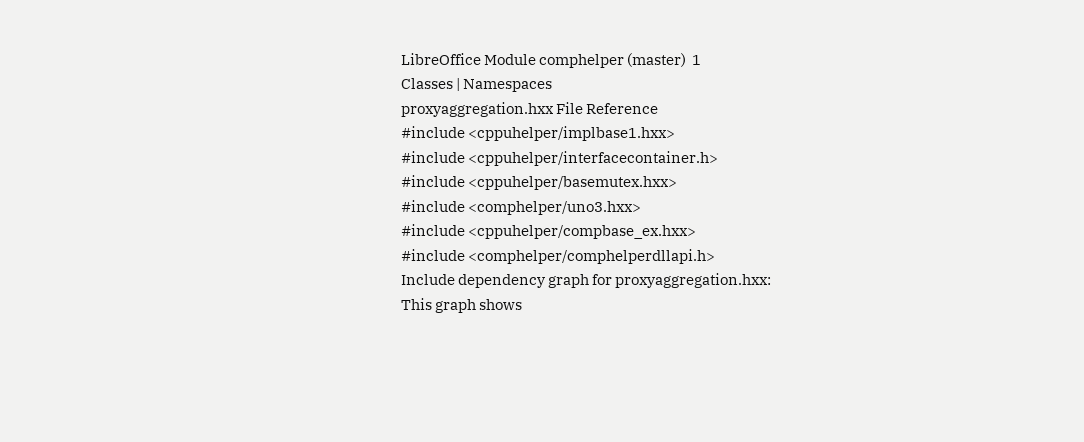LibreOffice Module comphelper (master)  1
Classes | Namespaces
proxyaggregation.hxx File Reference
#include <cppuhelper/implbase1.hxx>
#include <cppuhelper/interfacecontainer.h>
#include <cppuhelper/basemutex.hxx>
#include <comphelper/uno3.hxx>
#include <cppuhelper/compbase_ex.hxx>
#include <comphelper/comphelperdllapi.h>
Include dependency graph for proxyaggregation.hxx:
This graph shows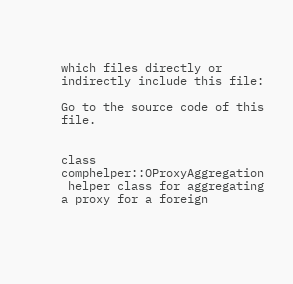which files directly or indirectly include this file:

Go to the source code of this file.


class  comphelper::OProxyAggregation
 helper class for aggregating a proxy for a foreign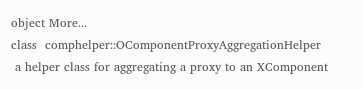object More...
class  comphelper::OComponentProxyAggregationHelper
 a helper class for aggregating a proxy to an XComponent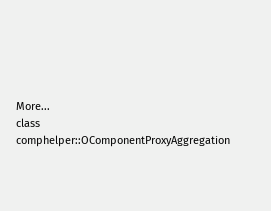More...
class  comphelper::OComponentProxyAggregation